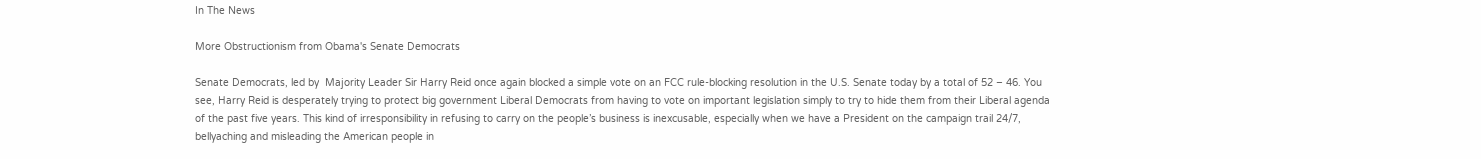In The News

More Obstructionism from Obama's Senate Democrats

Senate Democrats, led by  Majority Leader Sir Harry Reid once again blocked a simple vote on an FCC rule-blocking resolution in the U.S. Senate today by a total of 52 – 46. You see, Harry Reid is desperately trying to protect big government Liberal Democrats from having to vote on important legislation simply to try to hide them from their Liberal agenda of the past five years. This kind of irresponsibility in refusing to carry on the people’s business is inexcusable, especially when we have a President on the campaign trail 24/7, bellyaching and misleading the American people in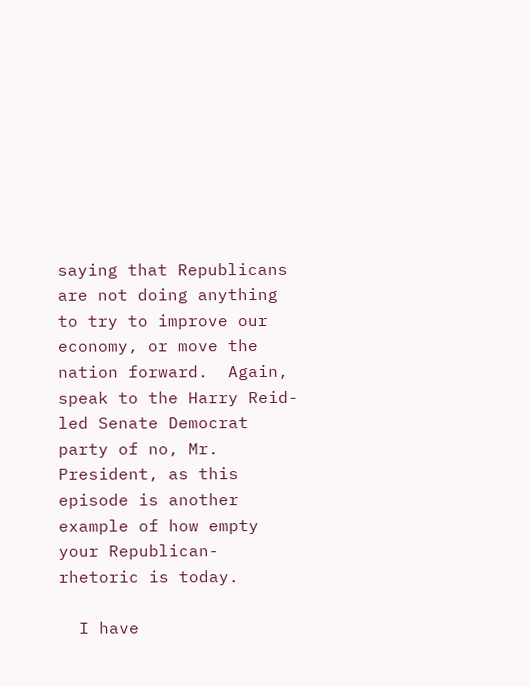saying that Republicans are not doing anything to try to improve our economy, or move the nation forward.  Again, speak to the Harry Reid-led Senate Democrat party of no, Mr. President, as this episode is another example of how empty your Republican- rhetoric is today.

  I have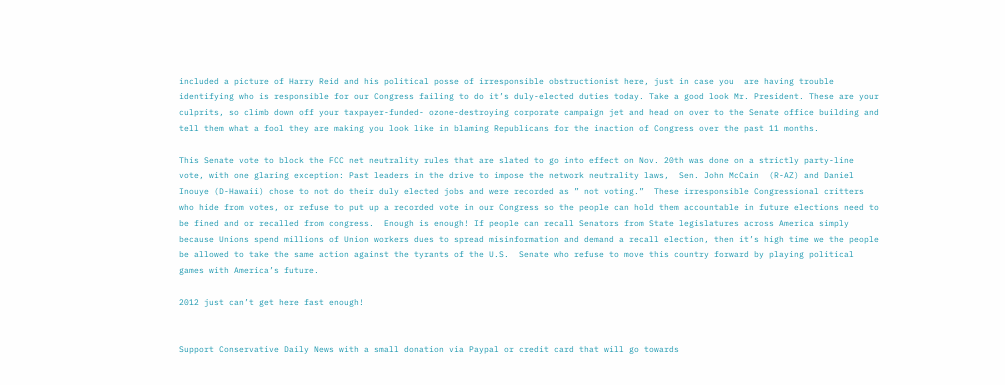included a picture of Harry Reid and his political posse of irresponsible obstructionist here, just in case you  are having trouble identifying who is responsible for our Congress failing to do it’s duly-elected duties today. Take a good look Mr. President. These are your culprits, so climb down off your taxpayer-funded- ozone-destroying corporate campaign jet and head on over to the Senate office building and  tell them what a fool they are making you look like in blaming Republicans for the inaction of Congress over the past 11 months.

This Senate vote to block the FCC net neutrality rules that are slated to go into effect on Nov. 20th was done on a strictly party-line vote, with one glaring exception: Past leaders in the drive to impose the network neutrality laws,  Sen. John McCain  (R-AZ) and Daniel Inouye (D-Hawaii) chose to not do their duly elected jobs and were recorded as ” not voting.”  These irresponsible Congressional critters who hide from votes, or refuse to put up a recorded vote in our Congress so the people can hold them accountable in future elections need to be fined and or recalled from congress.  Enough is enough! If people can recall Senators from State legislatures across America simply because Unions spend millions of Union workers dues to spread misinformation and demand a recall election, then it’s high time we the people be allowed to take the same action against the tyrants of the U.S.  Senate who refuse to move this country forward by playing political games with America’s future.

2012 just can’t get here fast enough!


Support Conservative Daily News with a small donation via Paypal or credit card that will go towards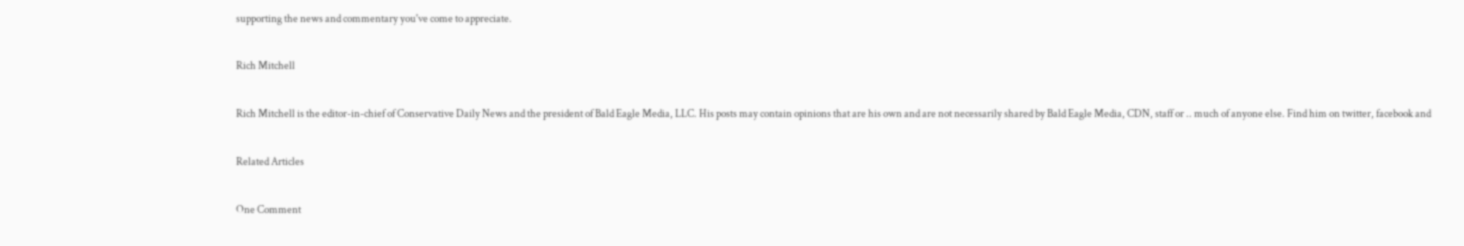supporting the news and commentary you've come to appreciate.

Rich Mitchell

Rich Mitchell is the editor-in-chief of Conservative Daily News and the president of Bald Eagle Media, LLC. His posts may contain opinions that are his own and are not necessarily shared by Bald Eagle Media, CDN, staff or .. much of anyone else. Find him on twitter, facebook and

Related Articles

One Comment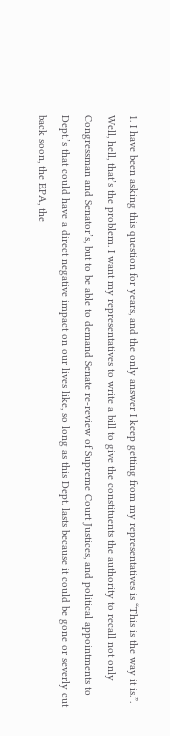1. I have been asking this question for years, and the only answer I keep getting from my representatives is “This is the way it is.”. Well, hell, that’s the problem. I want my representatives to write a bill to give the constituents the authority to recall not only Congressman and Senator’s, but to be able to demand Senate re-review of Supreme Court Justices, and political appointments to Dept.’s that could have a direct negative impact on our lives like, so long as this Dept. lasts because it could be gone or severly cut back soon, the EPA, the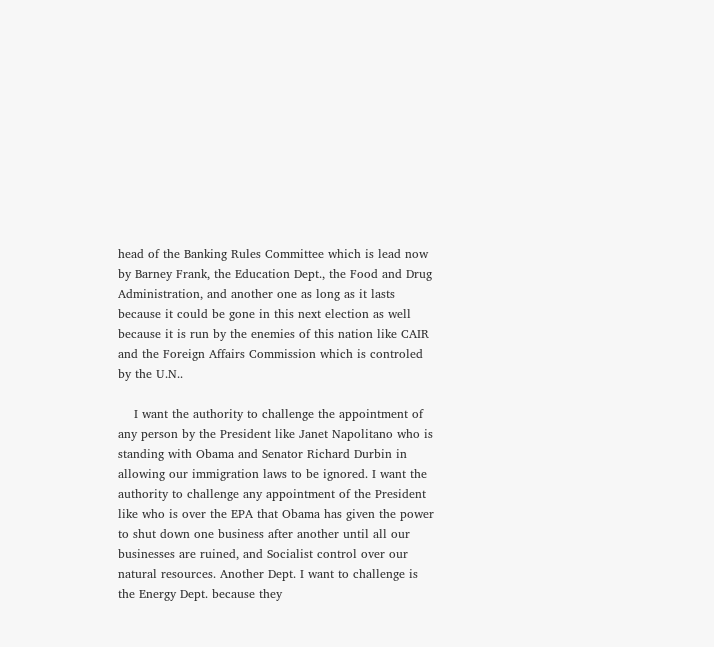head of the Banking Rules Committee which is lead now by Barney Frank, the Education Dept., the Food and Drug Administration, and another one as long as it lasts because it could be gone in this next election as well because it is run by the enemies of this nation like CAIR and the Foreign Affairs Commission which is controled by the U.N..

    I want the authority to challenge the appointment of any person by the President like Janet Napolitano who is standing with Obama and Senator Richard Durbin in allowing our immigration laws to be ignored. I want the authority to challenge any appointment of the President like who is over the EPA that Obama has given the power to shut down one business after another until all our businesses are ruined, and Socialist control over our natural resources. Another Dept. I want to challenge is the Energy Dept. because they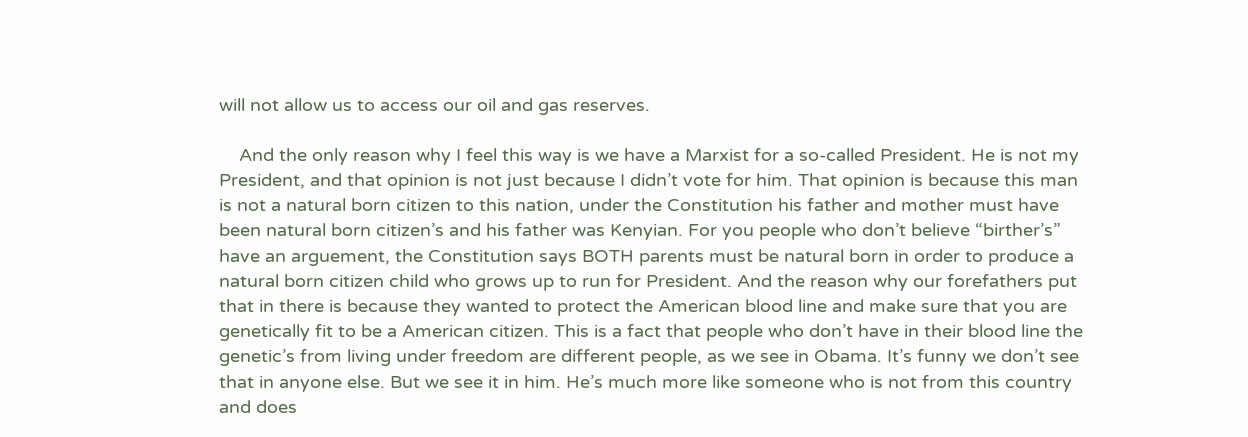will not allow us to access our oil and gas reserves.

    And the only reason why I feel this way is we have a Marxist for a so-called President. He is not my President, and that opinion is not just because I didn’t vote for him. That opinion is because this man is not a natural born citizen to this nation, under the Constitution his father and mother must have been natural born citizen’s and his father was Kenyian. For you people who don’t believe “birther’s” have an arguement, the Constitution says BOTH parents must be natural born in order to produce a natural born citizen child who grows up to run for President. And the reason why our forefathers put that in there is because they wanted to protect the American blood line and make sure that you are genetically fit to be a American citizen. This is a fact that people who don’t have in their blood line the genetic’s from living under freedom are different people, as we see in Obama. It’s funny we don’t see that in anyone else. But we see it in him. He’s much more like someone who is not from this country and does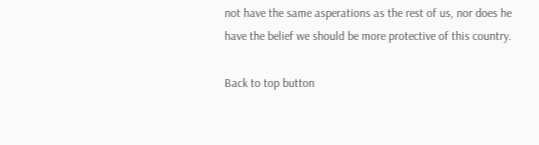not have the same asperations as the rest of us, nor does he have the belief we should be more protective of this country.

Back to top button